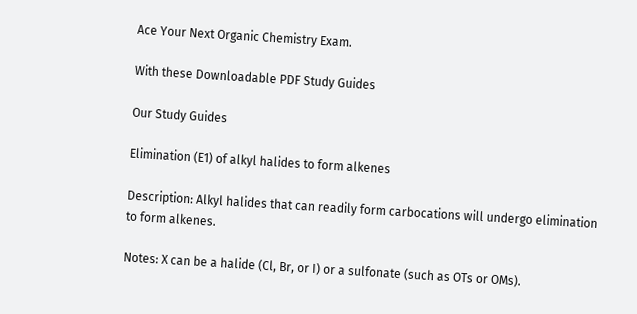Ace Your Next Organic Chemistry Exam.

With these Downloadable PDF Study Guides

Our Study Guides

Elimination (E1) of alkyl halides to form alkenes

Description: Alkyl halides that can readily form carbocations will undergo elimination to form alkenes.

Notes: X can be a halide (Cl, Br, or I) or a sulfonate (such as OTs or OMs).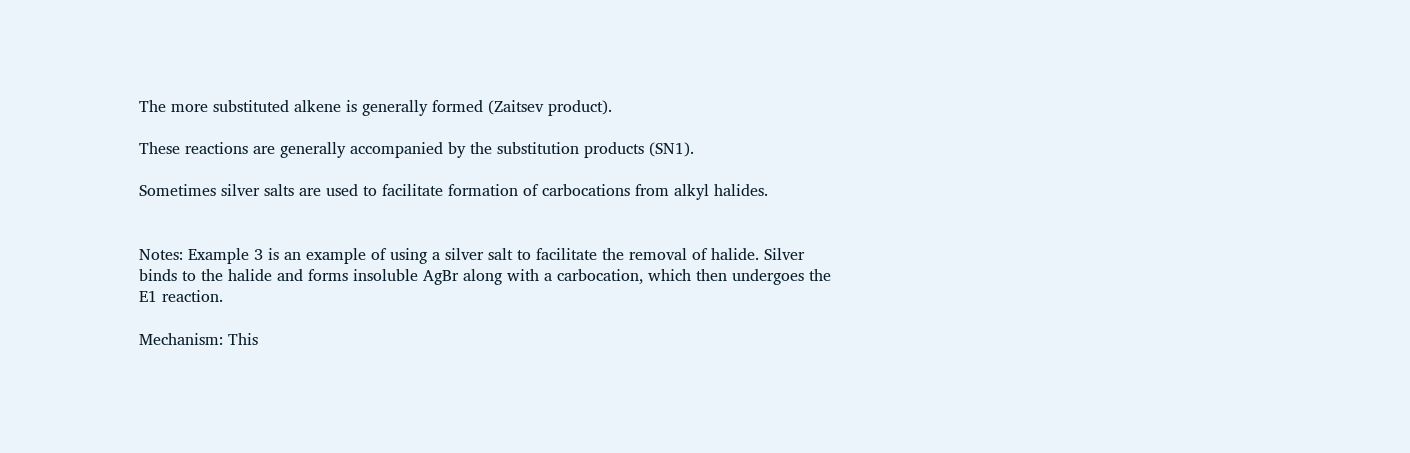The more substituted alkene is generally formed (Zaitsev product).

These reactions are generally accompanied by the substitution products (SN1).

Sometimes silver salts are used to facilitate formation of carbocations from alkyl halides.


Notes: Example 3 is an example of using a silver salt to facilitate the removal of halide. Silver binds to the halide and forms insoluble AgBr along with a carbocation, which then undergoes the E1 reaction.

Mechanism: This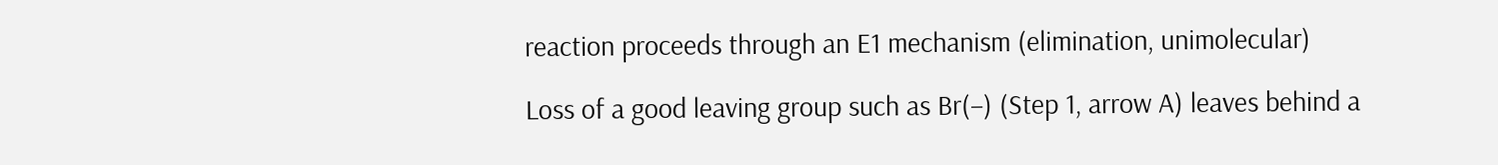reaction proceeds through an E1 mechanism (elimination, unimolecular)

Loss of a good leaving group such as Br(–) (Step 1, arrow A) leaves behind a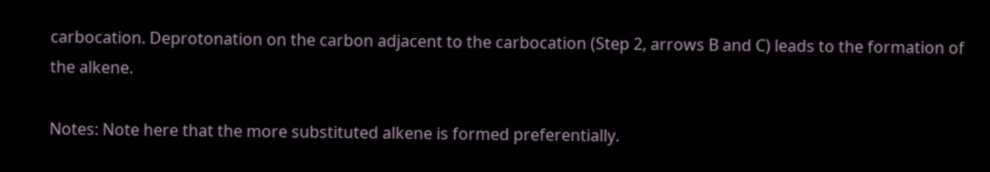carbocation. Deprotonation on the carbon adjacent to the carbocation (Step 2, arrows B and C) leads to the formation of the alkene.

Notes: Note here that the more substituted alkene is formed preferentially.